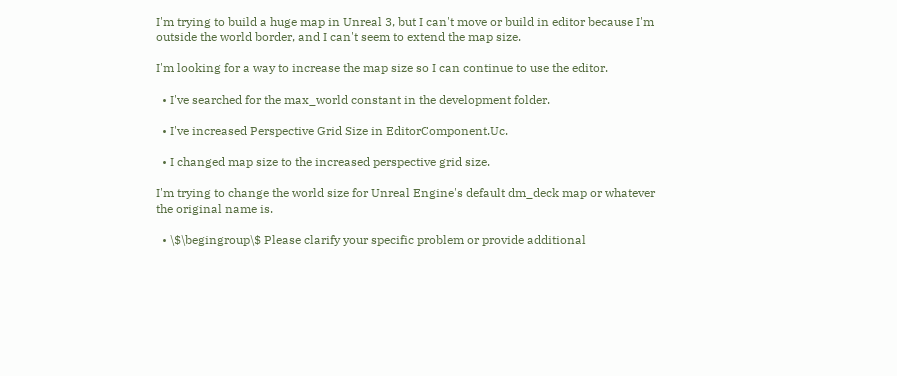I'm trying to build a huge map in Unreal 3, but I can't move or build in editor because I'm outside the world border, and I can't seem to extend the map size.

I'm looking for a way to increase the map size so I can continue to use the editor.

  • I've searched for the max_world constant in the development folder.

  • I've increased Perspective Grid Size in EditorComponent.Uc.

  • I changed map size to the increased perspective grid size.

I'm trying to change the world size for Unreal Engine's default dm_deck map or whatever the original name is.

  • \$\begingroup\$ Please clarify your specific problem or provide additional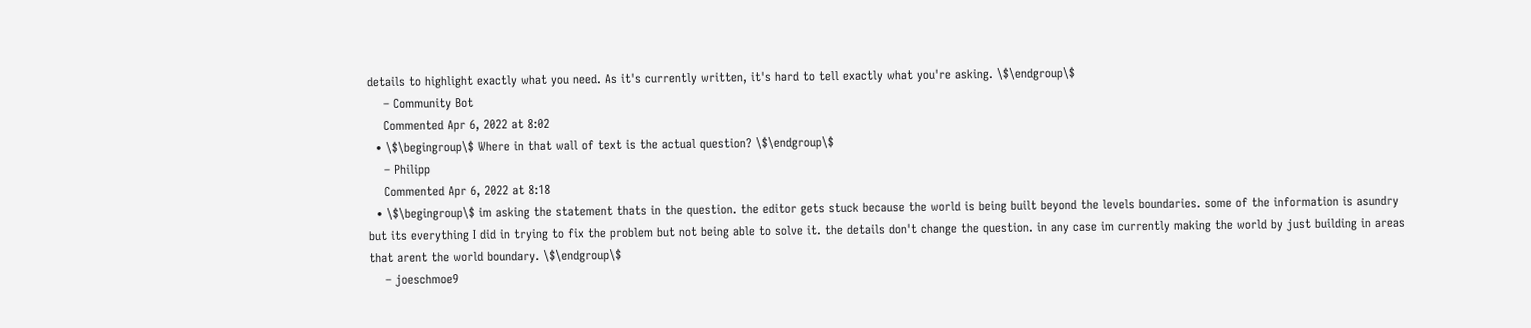details to highlight exactly what you need. As it's currently written, it's hard to tell exactly what you're asking. \$\endgroup\$
    – Community Bot
    Commented Apr 6, 2022 at 8:02
  • \$\begingroup\$ Where in that wall of text is the actual question? \$\endgroup\$
    – Philipp
    Commented Apr 6, 2022 at 8:18
  • \$\begingroup\$ im asking the statement thats in the question. the editor gets stuck because the world is being built beyond the levels boundaries. some of the information is asundry but its everything I did in trying to fix the problem but not being able to solve it. the details don't change the question. in any case im currently making the world by just building in areas that arent the world boundary. \$\endgroup\$
    – joeschmoe9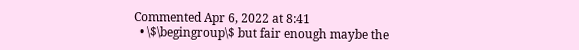Commented Apr 6, 2022 at 8:41
  • \$\begingroup\$ but fair enough maybe the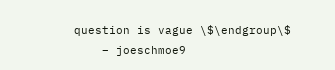question is vague \$\endgroup\$
    – joeschmoe9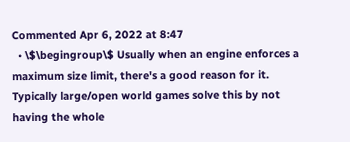Commented Apr 6, 2022 at 8:47
  • \$\begingroup\$ Usually when an engine enforces a maximum size limit, there's a good reason for it. Typically large/open world games solve this by not having the whole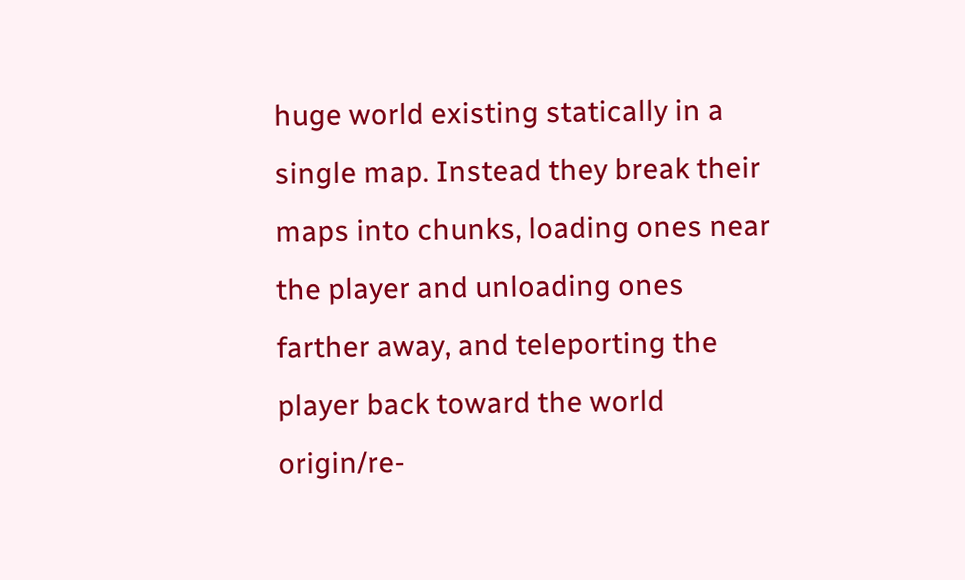huge world existing statically in a single map. Instead they break their maps into chunks, loading ones near the player and unloading ones farther away, and teleporting the player back toward the world origin/re-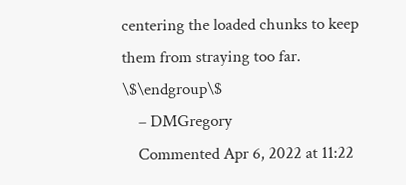centering the loaded chunks to keep them from straying too far. \$\endgroup\$
    – DMGregory
    Commented Apr 6, 2022 at 11:22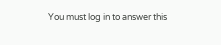You must log in to answer this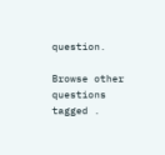question.

Browse other questions tagged .